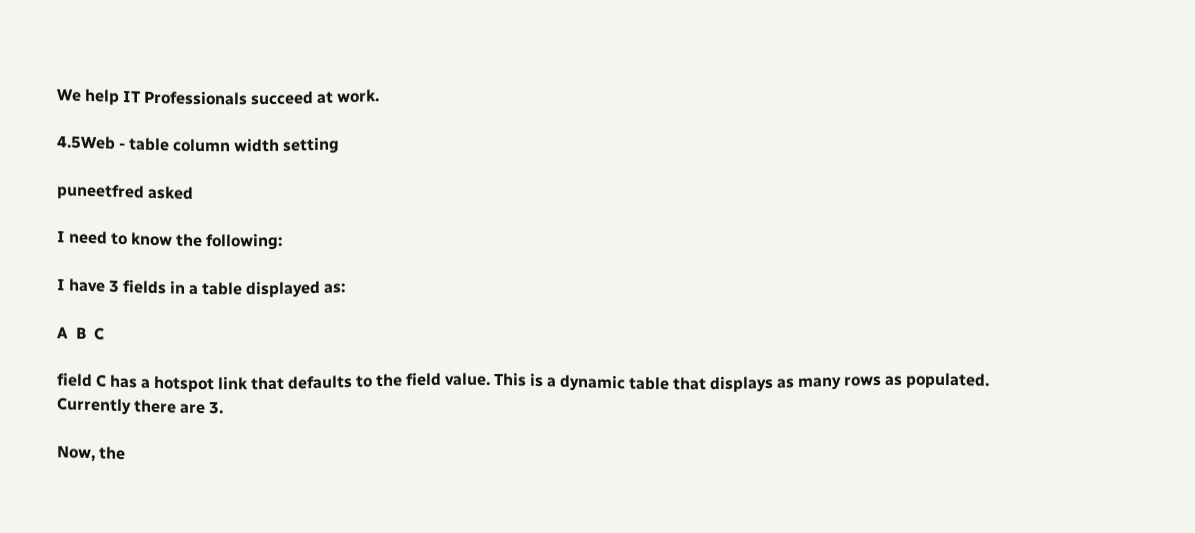We help IT Professionals succeed at work.

4.5Web - table column width setting

puneetfred asked

I need to know the following:

I have 3 fields in a table displayed as:

A  B  C

field C has a hotspot link that defaults to the field value. This is a dynamic table that displays as many rows as populated. Currently there are 3.

Now, the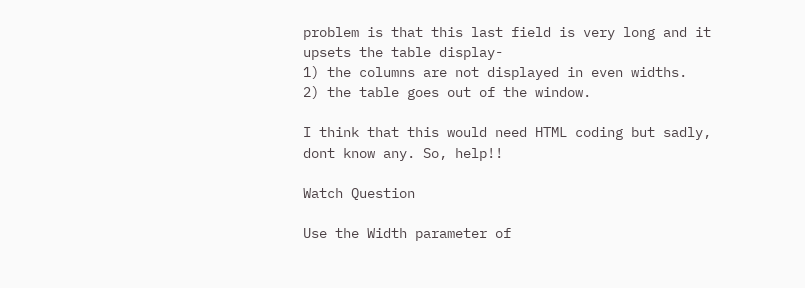problem is that this last field is very long and it upsets the table display-
1) the columns are not displayed in even widths.
2) the table goes out of the window.

I think that this would need HTML coding but sadly, dont know any. So, help!!

Watch Question

Use the Width parameter of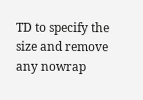TD to specify the size and remove any nowrap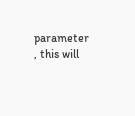parameter , this will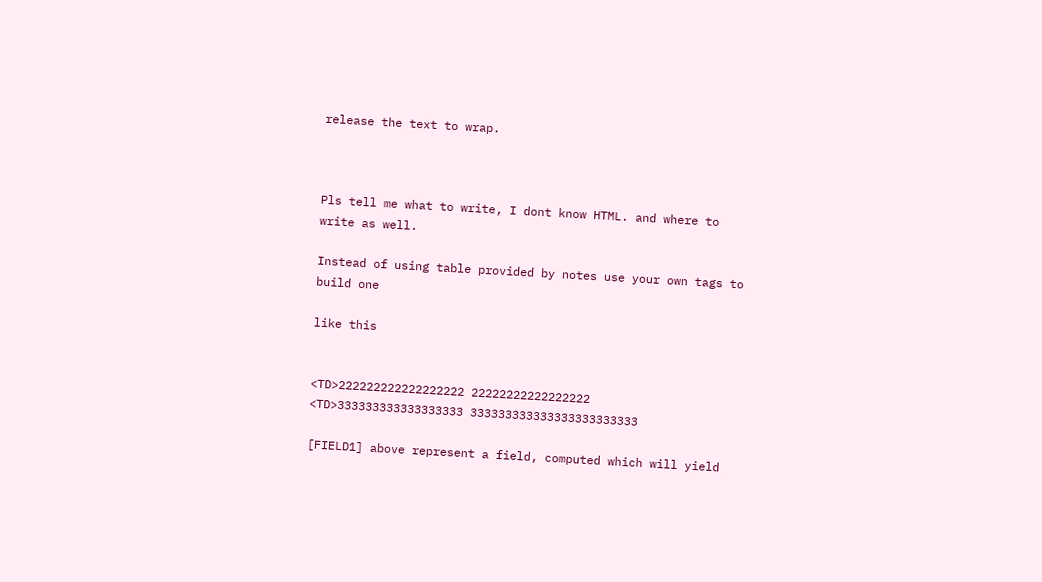release the text to wrap.



Pls tell me what to write, I dont know HTML. and where to write as well.

Instead of using table provided by notes use your own tags to build one

like this


<TD>222222222222222222 22222222222222222
<TD>333333333333333333 333333333333333333333333

[FIELD1] above represent a field, computed which will yield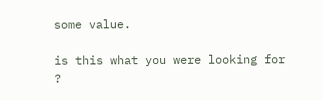some value.

is this what you were looking for ?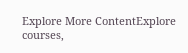Explore More ContentExplore courses,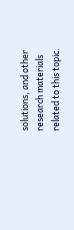solutions, and other research materials related to this topic.